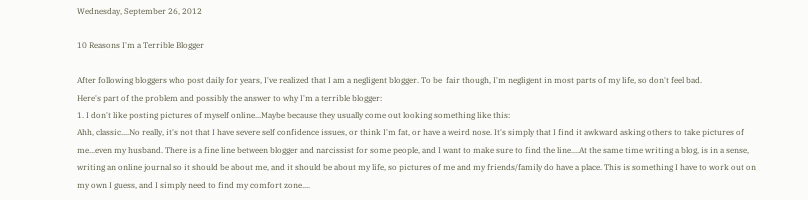Wednesday, September 26, 2012

10 Reasons I'm a Terrible Blogger

After following bloggers who post daily for years, I've realized that I am a negligent blogger. To be  fair though, I'm negligent in most parts of my life, so don't feel bad.
Here's part of the problem and possibly the answer to why I'm a terrible blogger:
1. I don't like posting pictures of myself online...Maybe because they usually come out looking something like this:
Ahh, classic....No really, it's not that I have severe self confidence issues, or think I'm fat, or have a weird nose. It's simply that I find it awkward asking others to take pictures of me...even my husband. There is a fine line between blogger and narcissist for some people, and I want to make sure to find the line....At the same time writing a blog, is in a sense, writing an online journal so it should be about me, and it should be about my life, so pictures of me and my friends/family do have a place. This is something I have to work out on my own I guess, and I simply need to find my comfort zone....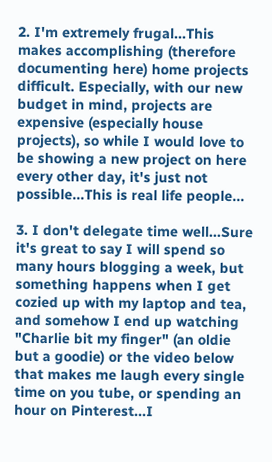2. I'm extremely frugal...This makes accomplishing (therefore documenting here) home projects difficult. Especially, with our new budget in mind, projects are expensive (especially house projects), so while I would love to be showing a new project on here every other day, it's just not possible...This is real life people...

3. I don't delegate time well...Sure it's great to say I will spend so many hours blogging a week, but something happens when I get cozied up with my laptop and tea, and somehow I end up watching "Charlie bit my finger" (an oldie but a goodie) or the video below that makes me laugh every single time on you tube, or spending an hour on Pinterest...I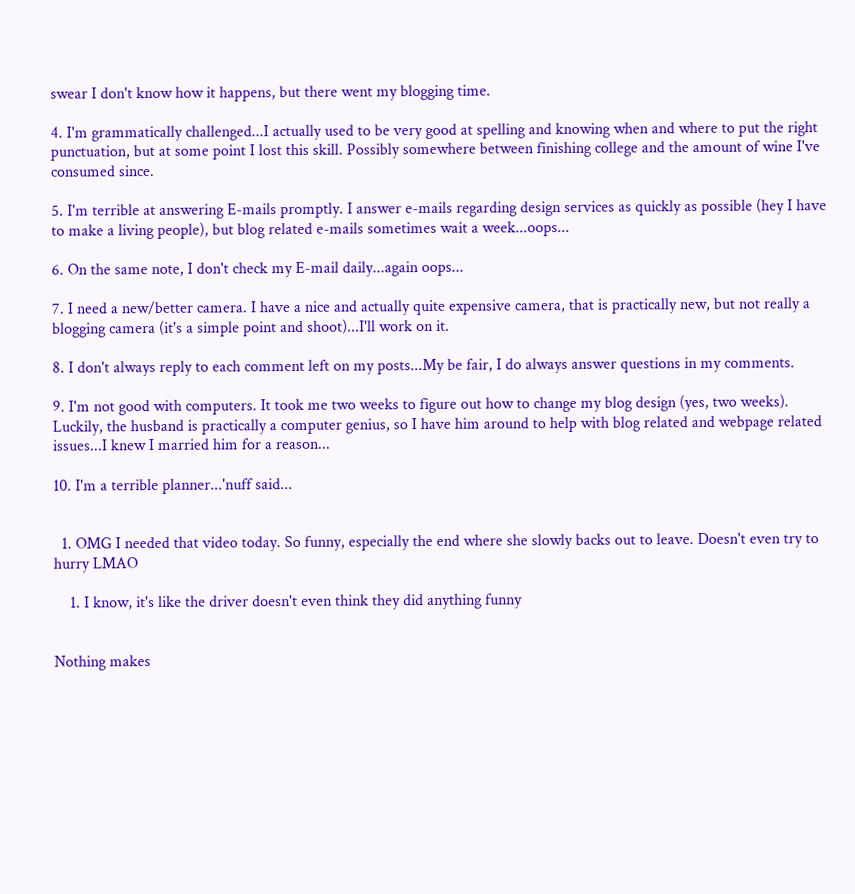swear I don't know how it happens, but there went my blogging time.

4. I'm grammatically challenged...I actually used to be very good at spelling and knowing when and where to put the right punctuation, but at some point I lost this skill. Possibly somewhere between finishing college and the amount of wine I've consumed since.

5. I'm terrible at answering E-mails promptly. I answer e-mails regarding design services as quickly as possible (hey I have to make a living people), but blog related e-mails sometimes wait a week...oops...

6. On the same note, I don't check my E-mail daily...again oops...

7. I need a new/better camera. I have a nice and actually quite expensive camera, that is practically new, but not really a blogging camera (it's a simple point and shoot)...I'll work on it.

8. I don't always reply to each comment left on my posts...My be fair, I do always answer questions in my comments.

9. I'm not good with computers. It took me two weeks to figure out how to change my blog design (yes, two weeks). Luckily, the husband is practically a computer genius, so I have him around to help with blog related and webpage related issues...I knew I married him for a reason...

10. I'm a terrible planner...'nuff said...


  1. OMG I needed that video today. So funny, especially the end where she slowly backs out to leave. Doesn't even try to hurry LMAO

    1. I know, it's like the driver doesn't even think they did anything funny


Nothing makes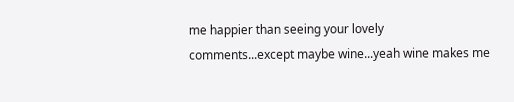me happier than seeing your lovely comments...except maybe wine...yeah wine makes me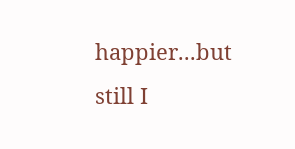happier...but still I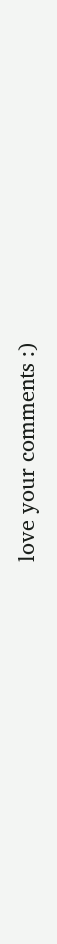love your comments :)